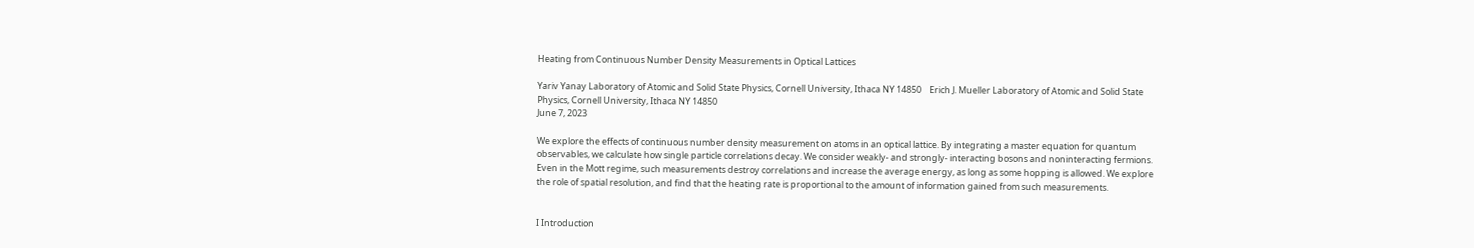Heating from Continuous Number Density Measurements in Optical Lattices

Yariv Yanay Laboratory of Atomic and Solid State Physics, Cornell University, Ithaca NY 14850    Erich J. Mueller Laboratory of Atomic and Solid State Physics, Cornell University, Ithaca NY 14850
June 7, 2023

We explore the effects of continuous number density measurement on atoms in an optical lattice. By integrating a master equation for quantum observables, we calculate how single particle correlations decay. We consider weakly- and strongly- interacting bosons and noninteracting fermions. Even in the Mott regime, such measurements destroy correlations and increase the average energy, as long as some hopping is allowed. We explore the role of spatial resolution, and find that the heating rate is proportional to the amount of information gained from such measurements.


I Introduction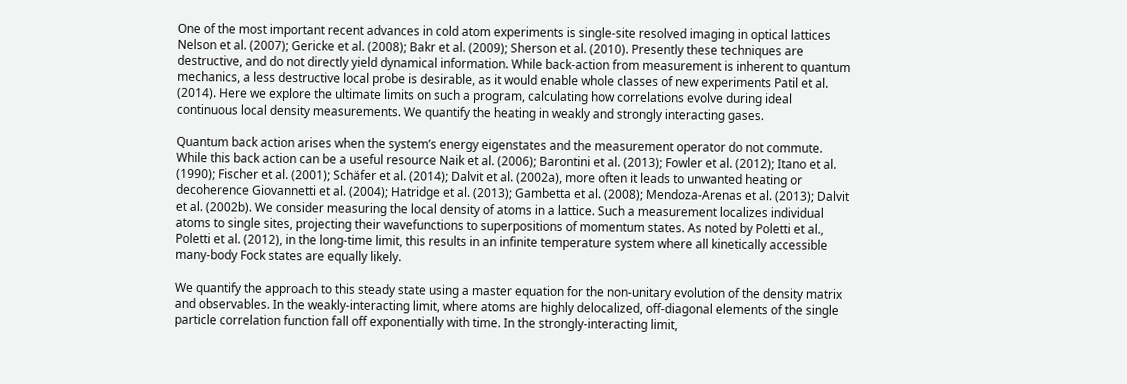One of the most important recent advances in cold atom experiments is single-site resolved imaging in optical lattices Nelson et al. (2007); Gericke et al. (2008); Bakr et al. (2009); Sherson et al. (2010). Presently these techniques are destructive, and do not directly yield dynamical information. While back-action from measurement is inherent to quantum mechanics, a less destructive local probe is desirable, as it would enable whole classes of new experiments Patil et al. (2014). Here we explore the ultimate limits on such a program, calculating how correlations evolve during ideal continuous local density measurements. We quantify the heating in weakly and strongly interacting gases.

Quantum back action arises when the system’s energy eigenstates and the measurement operator do not commute. While this back action can be a useful resource Naik et al. (2006); Barontini et al. (2013); Fowler et al. (2012); Itano et al. (1990); Fischer et al. (2001); Schäfer et al. (2014); Dalvit et al. (2002a), more often it leads to unwanted heating or decoherence Giovannetti et al. (2004); Hatridge et al. (2013); Gambetta et al. (2008); Mendoza-Arenas et al. (2013); Dalvit et al. (2002b). We consider measuring the local density of atoms in a lattice. Such a measurement localizes individual atoms to single sites, projecting their wavefunctions to superpositions of momentum states. As noted by Poletti et al., Poletti et al. (2012), in the long-time limit, this results in an infinite temperature system where all kinetically accessible many-body Fock states are equally likely.

We quantify the approach to this steady state using a master equation for the non-unitary evolution of the density matrix and observables. In the weakly-interacting limit, where atoms are highly delocalized, off-diagonal elements of the single particle correlation function fall off exponentially with time. In the strongly-interacting limit,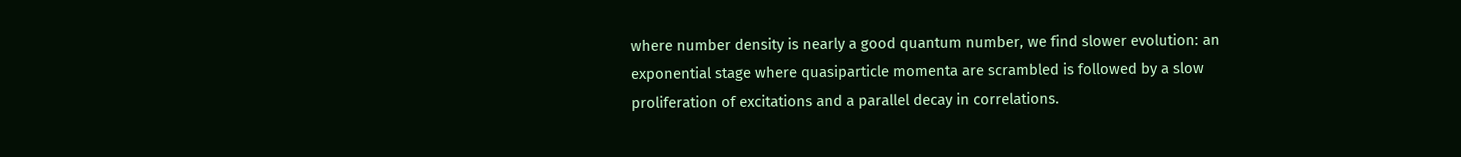where number density is nearly a good quantum number, we find slower evolution: an exponential stage where quasiparticle momenta are scrambled is followed by a slow proliferation of excitations and a parallel decay in correlations.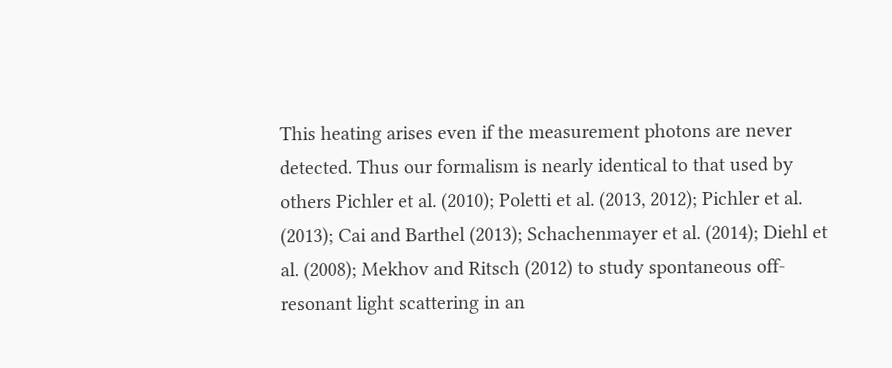This heating arises even if the measurement photons are never detected. Thus our formalism is nearly identical to that used by others Pichler et al. (2010); Poletti et al. (2013, 2012); Pichler et al. (2013); Cai and Barthel (2013); Schachenmayer et al. (2014); Diehl et al. (2008); Mekhov and Ritsch (2012) to study spontaneous off-resonant light scattering in an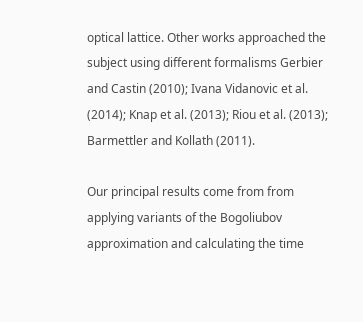optical lattice. Other works approached the subject using different formalisms Gerbier and Castin (2010); Ivana Vidanovic et al. (2014); Knap et al. (2013); Riou et al. (2013); Barmettler and Kollath (2011).

Our principal results come from from applying variants of the Bogoliubov approximation and calculating the time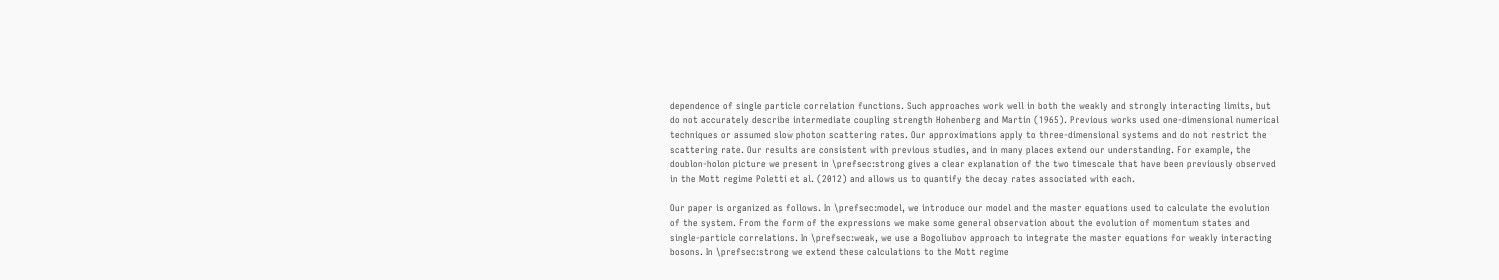dependence of single particle correlation functions. Such approaches work well in both the weakly and strongly interacting limits, but do not accurately describe intermediate coupling strength Hohenberg and Martin (1965). Previous works used one-dimensional numerical techniques or assumed slow photon scattering rates. Our approximations apply to three-dimensional systems and do not restrict the scattering rate. Our results are consistent with previous studies, and in many places extend our understanding. For example, the doublon-holon picture we present in \prefsec:strong gives a clear explanation of the two timescale that have been previously observed in the Mott regime Poletti et al. (2012) and allows us to quantify the decay rates associated with each.

Our paper is organized as follows. In \prefsec:model, we introduce our model and the master equations used to calculate the evolution of the system. From the form of the expressions we make some general observation about the evolution of momentum states and single-particle correlations. In \prefsec:weak, we use a Bogoliubov approach to integrate the master equations for weakly interacting bosons. In \prefsec:strong we extend these calculations to the Mott regime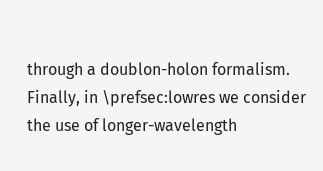through a doublon-holon formalism. Finally, in \prefsec:lowres we consider the use of longer-wavelength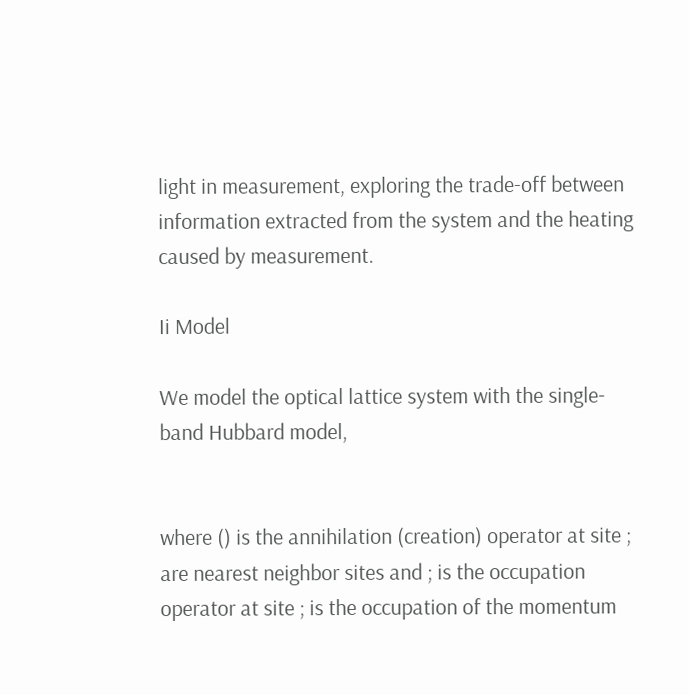light in measurement, exploring the trade-off between information extracted from the system and the heating caused by measurement.

Ii Model

We model the optical lattice system with the single-band Hubbard model,


where () is the annihilation (creation) operator at site ; are nearest neighbor sites and ; is the occupation operator at site ; is the occupation of the momentum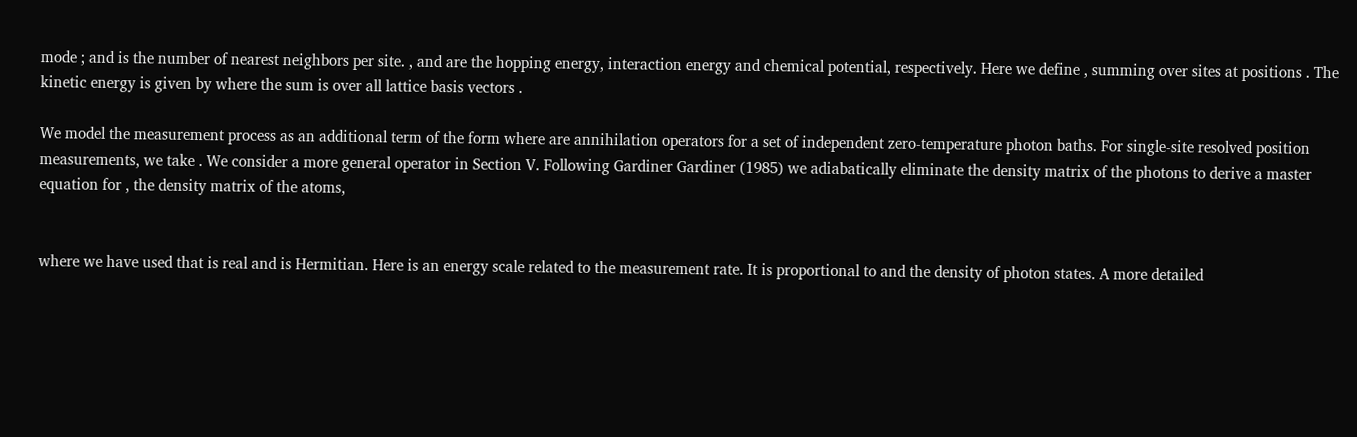mode ; and is the number of nearest neighbors per site. , and are the hopping energy, interaction energy and chemical potential, respectively. Here we define , summing over sites at positions . The kinetic energy is given by where the sum is over all lattice basis vectors .

We model the measurement process as an additional term of the form where are annihilation operators for a set of independent zero-temperature photon baths. For single-site resolved position measurements, we take . We consider a more general operator in Section V. Following Gardiner Gardiner (1985) we adiabatically eliminate the density matrix of the photons to derive a master equation for , the density matrix of the atoms,


where we have used that is real and is Hermitian. Here is an energy scale related to the measurement rate. It is proportional to and the density of photon states. A more detailed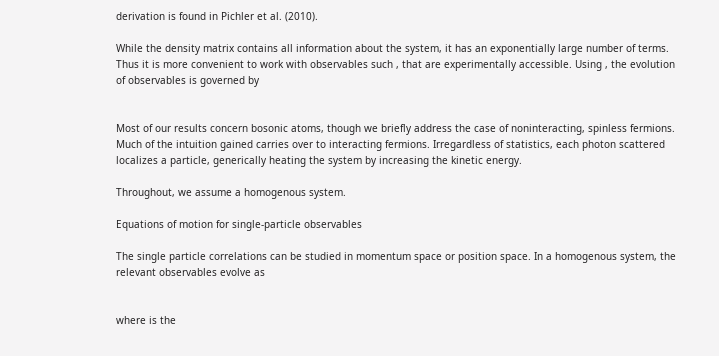derivation is found in Pichler et al. (2010).

While the density matrix contains all information about the system, it has an exponentially large number of terms. Thus it is more convenient to work with observables such , that are experimentally accessible. Using , the evolution of observables is governed by


Most of our results concern bosonic atoms, though we briefly address the case of noninteracting, spinless fermions. Much of the intuition gained carries over to interacting fermions. Irregardless of statistics, each photon scattered localizes a particle, generically heating the system by increasing the kinetic energy.

Throughout, we assume a homogenous system.

Equations of motion for single-particle observables

The single particle correlations can be studied in momentum space or position space. In a homogenous system, the relevant observables evolve as


where is the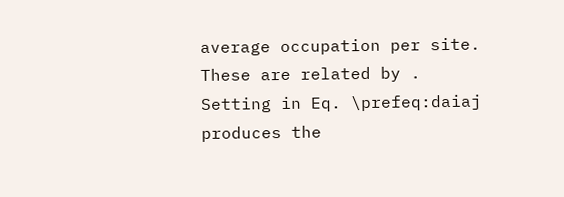average occupation per site. These are related by . Setting in Eq. \prefeq:daiaj produces the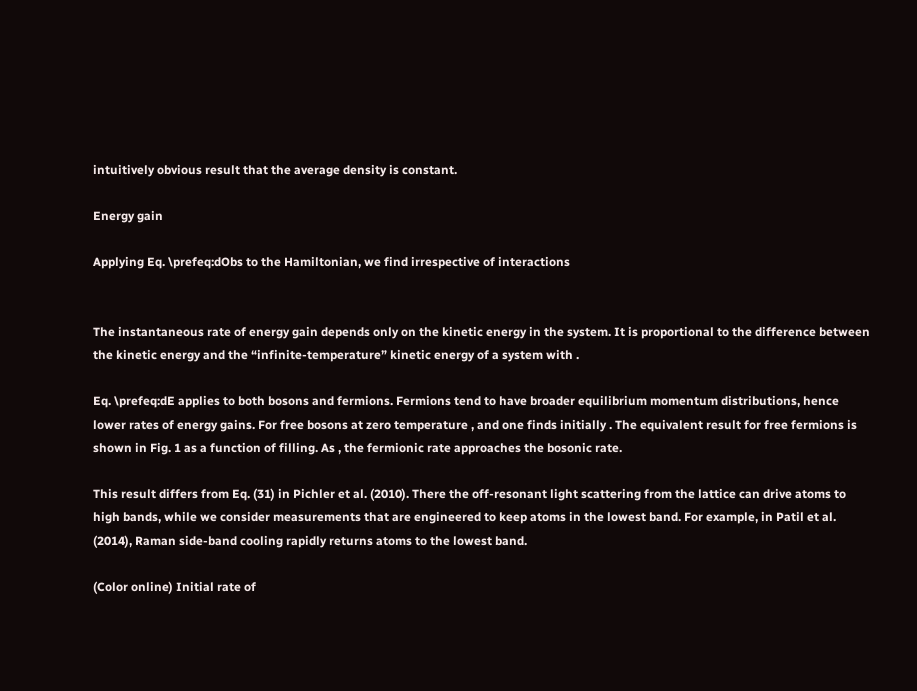intuitively obvious result that the average density is constant.

Energy gain

Applying Eq. \prefeq:dObs to the Hamiltonian, we find irrespective of interactions


The instantaneous rate of energy gain depends only on the kinetic energy in the system. It is proportional to the difference between the kinetic energy and the “infinite-temperature” kinetic energy of a system with .

Eq. \prefeq:dE applies to both bosons and fermions. Fermions tend to have broader equilibrium momentum distributions, hence lower rates of energy gains. For free bosons at zero temperature , and one finds initially . The equivalent result for free fermions is shown in Fig. 1 as a function of filling. As , the fermionic rate approaches the bosonic rate.

This result differs from Eq. (31) in Pichler et al. (2010). There the off-resonant light scattering from the lattice can drive atoms to high bands, while we consider measurements that are engineered to keep atoms in the lowest band. For example, in Patil et al. (2014), Raman side-band cooling rapidly returns atoms to the lowest band.

(Color online) Initial rate of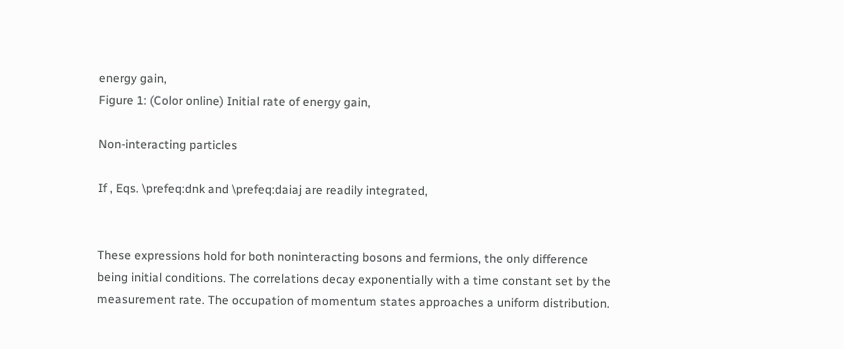energy gain,
Figure 1: (Color online) Initial rate of energy gain,

Non-interacting particles

If , Eqs. \prefeq:dnk and \prefeq:daiaj are readily integrated,


These expressions hold for both noninteracting bosons and fermions, the only difference being initial conditions. The correlations decay exponentially with a time constant set by the measurement rate. The occupation of momentum states approaches a uniform distribution.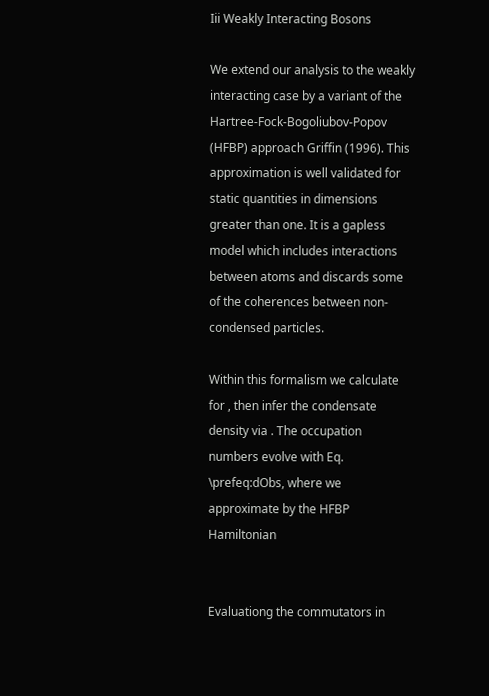Iii Weakly Interacting Bosons

We extend our analysis to the weakly interacting case by a variant of the Hartree-Fock-Bogoliubov-Popov (HFBP) approach Griffin (1996). This approximation is well validated for static quantities in dimensions greater than one. It is a gapless model which includes interactions between atoms and discards some of the coherences between non-condensed particles.

Within this formalism we calculate for , then infer the condensate density via . The occupation numbers evolve with Eq. \prefeq:dObs, where we approximate by the HFBP Hamiltonian


Evaluationg the commutators in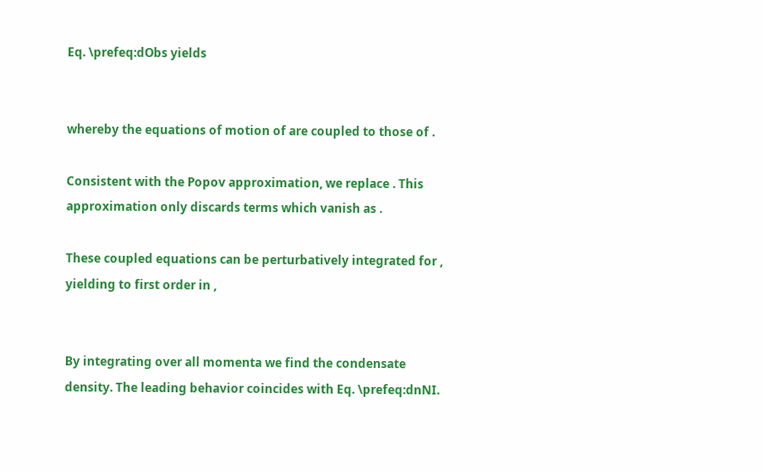Eq. \prefeq:dObs yields


whereby the equations of motion of are coupled to those of .

Consistent with the Popov approximation, we replace . This approximation only discards terms which vanish as .

These coupled equations can be perturbatively integrated for , yielding to first order in ,


By integrating over all momenta we find the condensate density. The leading behavior coincides with Eq. \prefeq:dnNI.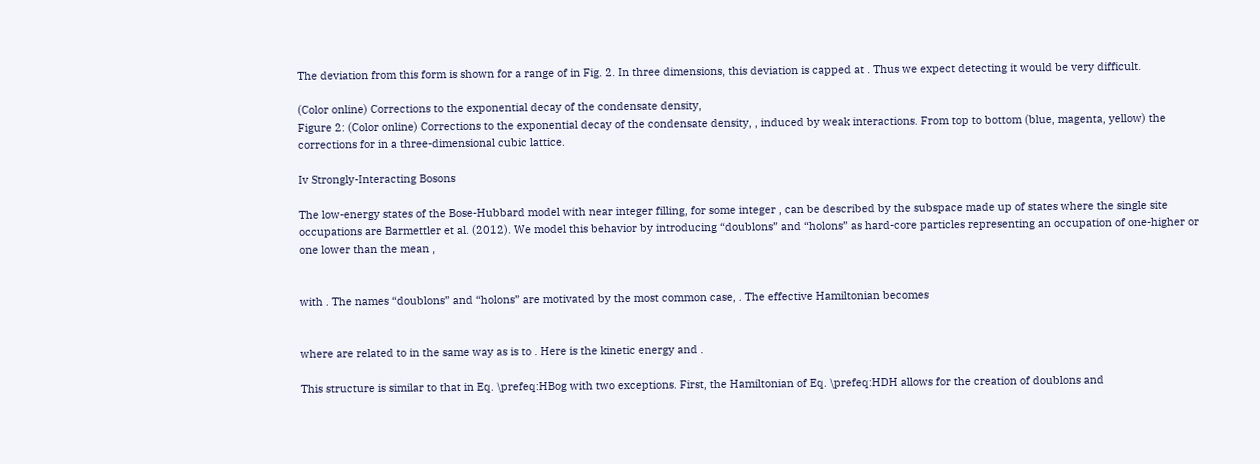The deviation from this form is shown for a range of in Fig. 2. In three dimensions, this deviation is capped at . Thus we expect detecting it would be very difficult.

(Color online) Corrections to the exponential decay of the condensate density,
Figure 2: (Color online) Corrections to the exponential decay of the condensate density, , induced by weak interactions. From top to bottom (blue, magenta, yellow) the corrections for in a three-dimensional cubic lattice.

Iv Strongly-Interacting Bosons

The low-energy states of the Bose-Hubbard model with near integer filling, for some integer , can be described by the subspace made up of states where the single site occupations are Barmettler et al. (2012). We model this behavior by introducing “doublons” and “holons” as hard-core particles representing an occupation of one-higher or one lower than the mean ,


with . The names “doublons” and “holons” are motivated by the most common case, . The effective Hamiltonian becomes


where are related to in the same way as is to . Here is the kinetic energy and .

This structure is similar to that in Eq. \prefeq:HBog with two exceptions. First, the Hamiltonian of Eq. \prefeq:HDH allows for the creation of doublons and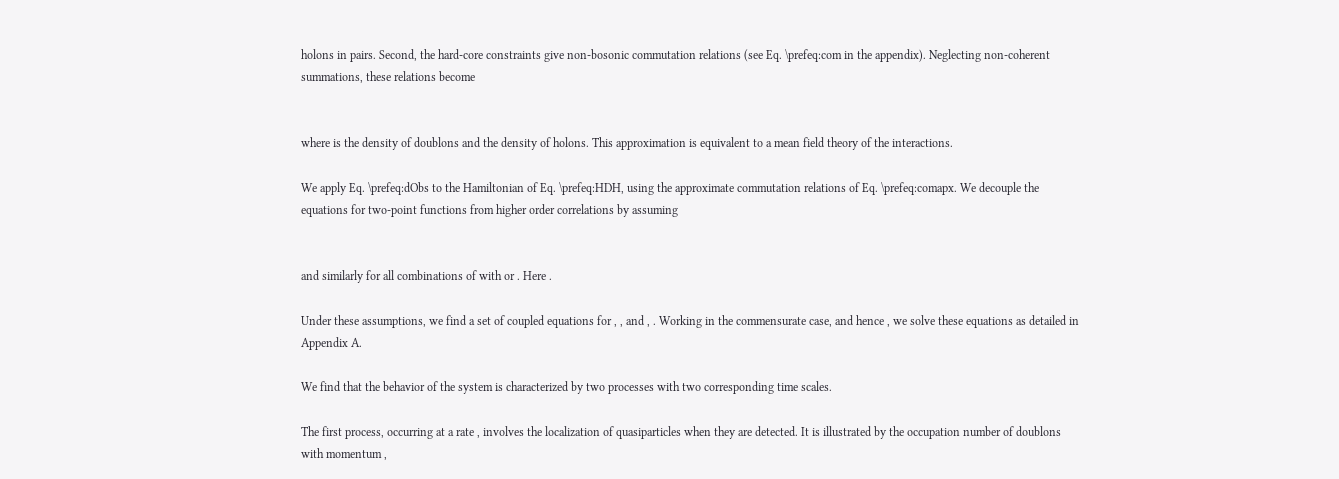holons in pairs. Second, the hard-core constraints give non-bosonic commutation relations (see Eq. \prefeq:com in the appendix). Neglecting non-coherent summations, these relations become


where is the density of doublons and the density of holons. This approximation is equivalent to a mean field theory of the interactions.

We apply Eq. \prefeq:dObs to the Hamiltonian of Eq. \prefeq:HDH, using the approximate commutation relations of Eq. \prefeq:comapx. We decouple the equations for two-point functions from higher order correlations by assuming


and similarly for all combinations of with or . Here .

Under these assumptions, we find a set of coupled equations for , , and , . Working in the commensurate case, and hence , we solve these equations as detailed in Appendix A.

We find that the behavior of the system is characterized by two processes with two corresponding time scales.

The first process, occurring at a rate , involves the localization of quasiparticles when they are detected. It is illustrated by the occupation number of doublons with momentum ,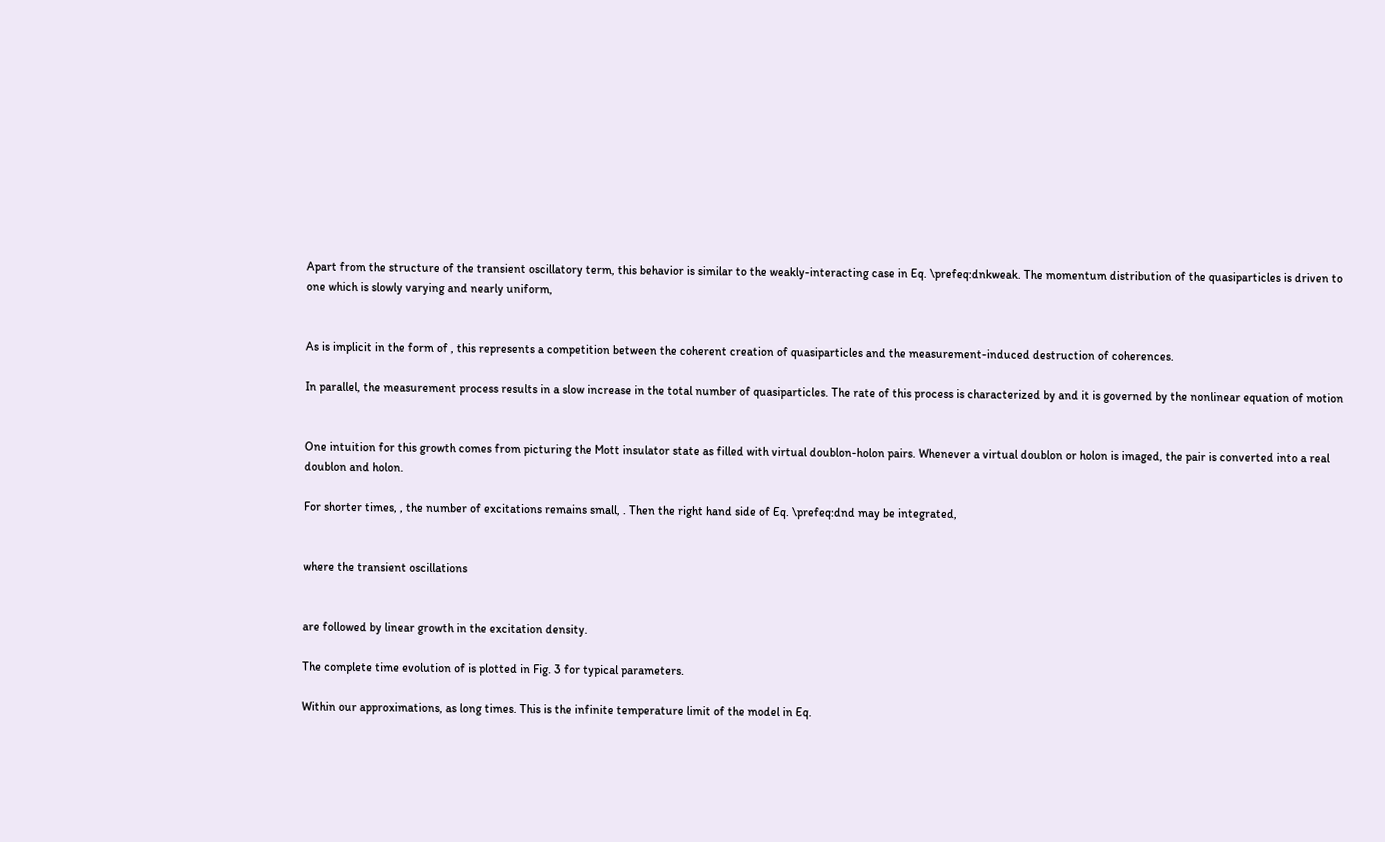Apart from the structure of the transient oscillatory term, this behavior is similar to the weakly-interacting case in Eq. \prefeq:dnkweak. The momentum distribution of the quasiparticles is driven to one which is slowly varying and nearly uniform,


As is implicit in the form of , this represents a competition between the coherent creation of quasiparticles and the measurement-induced destruction of coherences.

In parallel, the measurement process results in a slow increase in the total number of quasiparticles. The rate of this process is characterized by and it is governed by the nonlinear equation of motion


One intuition for this growth comes from picturing the Mott insulator state as filled with virtual doublon-holon pairs. Whenever a virtual doublon or holon is imaged, the pair is converted into a real doublon and holon.

For shorter times, , the number of excitations remains small, . Then the right hand side of Eq. \prefeq:dnd may be integrated,


where the transient oscillations


are followed by linear growth in the excitation density.

The complete time evolution of is plotted in Fig. 3 for typical parameters.

Within our approximations, as long times. This is the infinite temperature limit of the model in Eq.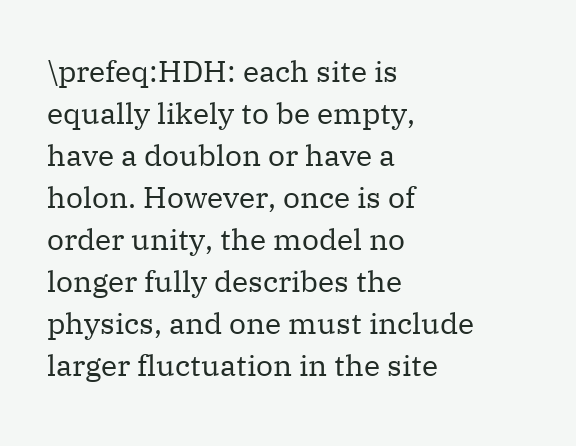\prefeq:HDH: each site is equally likely to be empty, have a doublon or have a holon. However, once is of order unity, the model no longer fully describes the physics, and one must include larger fluctuation in the site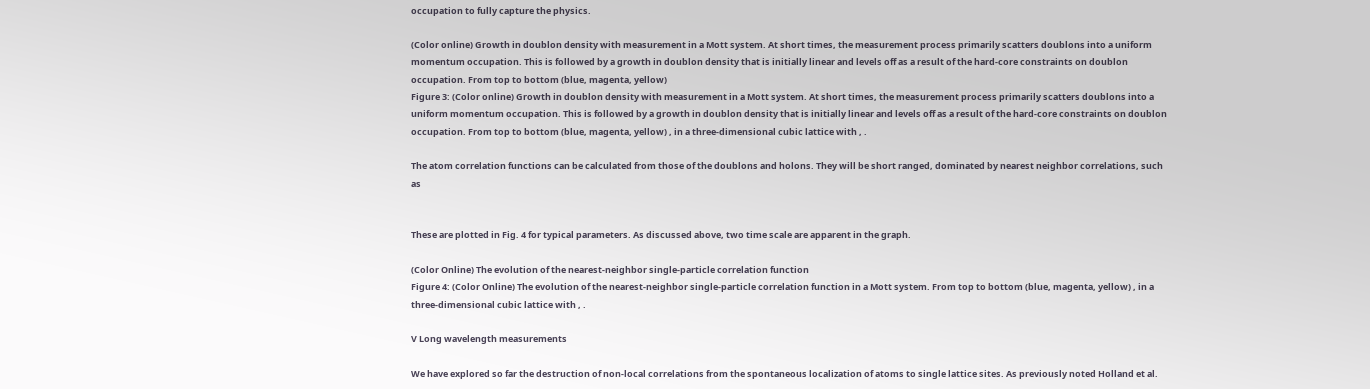occupation to fully capture the physics.

(Color online) Growth in doublon density with measurement in a Mott system. At short times, the measurement process primarily scatters doublons into a uniform momentum occupation. This is followed by a growth in doublon density that is initially linear and levels off as a result of the hard-core constraints on doublon occupation. From top to bottom (blue, magenta, yellow)
Figure 3: (Color online) Growth in doublon density with measurement in a Mott system. At short times, the measurement process primarily scatters doublons into a uniform momentum occupation. This is followed by a growth in doublon density that is initially linear and levels off as a result of the hard-core constraints on doublon occupation. From top to bottom (blue, magenta, yellow) , in a three-dimensional cubic lattice with , .

The atom correlation functions can be calculated from those of the doublons and holons. They will be short ranged, dominated by nearest neighbor correlations, such as


These are plotted in Fig. 4 for typical parameters. As discussed above, two time scale are apparent in the graph.

(Color Online) The evolution of the nearest-neighbor single-particle correlation function
Figure 4: (Color Online) The evolution of the nearest-neighbor single-particle correlation function in a Mott system. From top to bottom (blue, magenta, yellow) , in a three-dimensional cubic lattice with , .

V Long wavelength measurements

We have explored so far the destruction of non-local correlations from the spontaneous localization of atoms to single lattice sites. As previously noted Holland et al.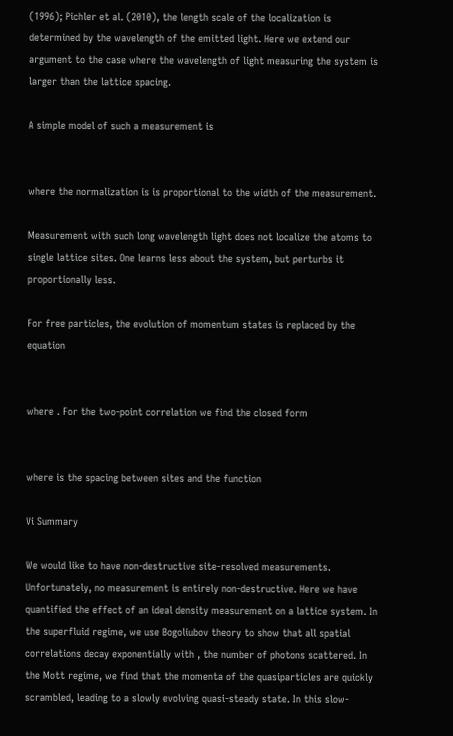(1996); Pichler et al. (2010), the length scale of the localization is determined by the wavelength of the emitted light. Here we extend our argument to the case where the wavelength of light measuring the system is larger than the lattice spacing.

A simple model of such a measurement is


where the normalization is is proportional to the width of the measurement.

Measurement with such long wavelength light does not localize the atoms to single lattice sites. One learns less about the system, but perturbs it proportionally less.

For free particles, the evolution of momentum states is replaced by the equation


where . For the two-point correlation we find the closed form


where is the spacing between sites and the function

Vi Summary

We would like to have non-destructive site-resolved measurements. Unfortunately, no measurement is entirely non-destructive. Here we have quantified the effect of an ideal density measurement on a lattice system. In the superfluid regime, we use Bogoliubov theory to show that all spatial correlations decay exponentially with , the number of photons scattered. In the Mott regime, we find that the momenta of the quasiparticles are quickly scrambled, leading to a slowly evolving quasi-steady state. In this slow-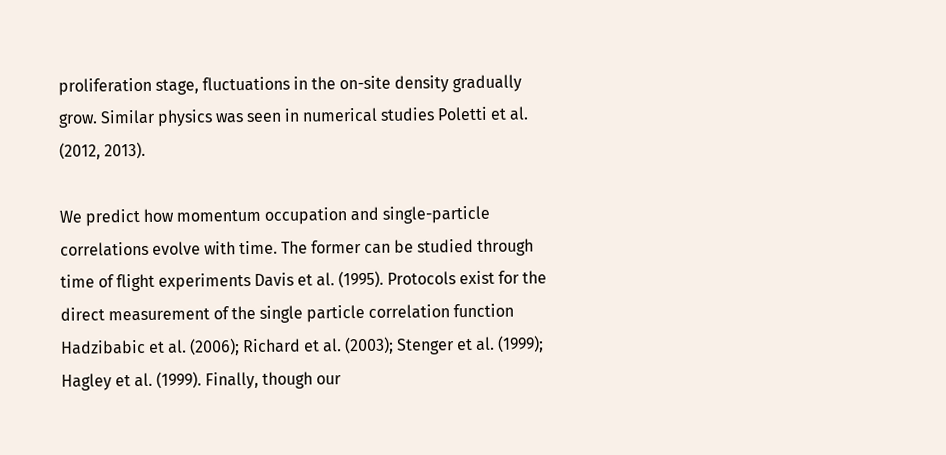proliferation stage, fluctuations in the on-site density gradually grow. Similar physics was seen in numerical studies Poletti et al. (2012, 2013).

We predict how momentum occupation and single-particle correlations evolve with time. The former can be studied through time of flight experiments Davis et al. (1995). Protocols exist for the direct measurement of the single particle correlation function Hadzibabic et al. (2006); Richard et al. (2003); Stenger et al. (1999); Hagley et al. (1999). Finally, though our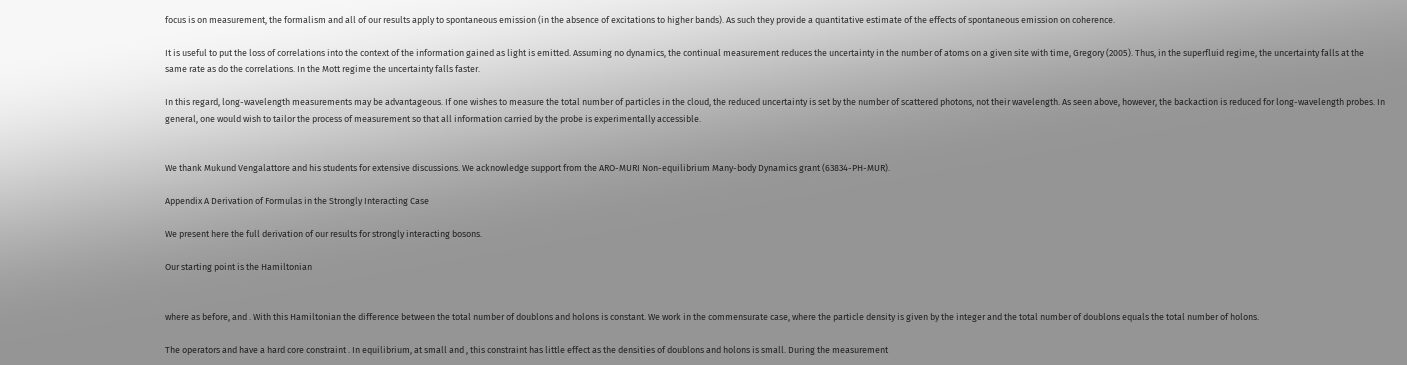focus is on measurement, the formalism and all of our results apply to spontaneous emission (in the absence of excitations to higher bands). As such they provide a quantitative estimate of the effects of spontaneous emission on coherence.

It is useful to put the loss of correlations into the context of the information gained as light is emitted. Assuming no dynamics, the continual measurement reduces the uncertainty in the number of atoms on a given site with time, Gregory (2005). Thus, in the superfluid regime, the uncertainty falls at the same rate as do the correlations. In the Mott regime the uncertainty falls faster.

In this regard, long-wavelength measurements may be advantageous. If one wishes to measure the total number of particles in the cloud, the reduced uncertainty is set by the number of scattered photons, not their wavelength. As seen above, however, the backaction is reduced for long-wavelength probes. In general, one would wish to tailor the process of measurement so that all information carried by the probe is experimentally accessible.


We thank Mukund Vengalattore and his students for extensive discussions. We acknowledge support from the ARO-MURI Non-equilibrium Many-body Dynamics grant (63834-PH-MUR).

Appendix A Derivation of Formulas in the Strongly Interacting Case

We present here the full derivation of our results for strongly interacting bosons.

Our starting point is the Hamiltonian


where as before, and . With this Hamiltonian the difference between the total number of doublons and holons is constant. We work in the commensurate case, where the particle density is given by the integer and the total number of doublons equals the total number of holons.

The operators and have a hard core constraint . In equilibrium, at small and , this constraint has little effect as the densities of doublons and holons is small. During the measurement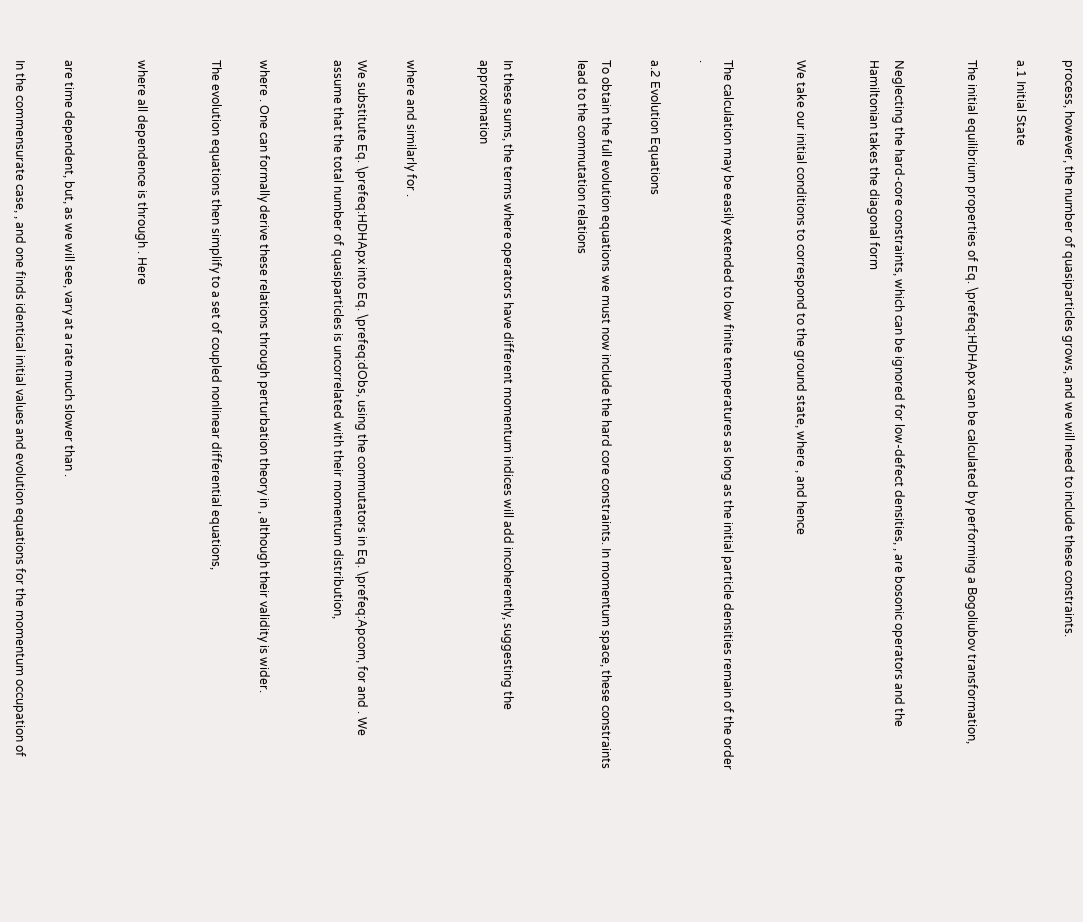process, however, the number of quasiparticles grows, and we will need to include these constraints.

a.1 Initial State

The initial equilibrium properties of Eq. \prefeq:HDHApx can be calculated by performing a Bogoliubov transformation,


Neglecting the hard-core constraints, which can be ignored for low-defect densities, , are bosonic operators and the Hamiltonian takes the diagonal form


We take our initial conditions to correspond to the ground state, where , and hence


The calculation may be easily extended to low finite temperatures as long as the initial particle densities remain of the order .

a.2 Evolution Equations

To obtain the full evolution equations we must now include the hard core constraints. In momentum space, these constraints lead to the commutation relations


In these sums, the terms where operators have different momentum indices will add incoherently, suggesting the approximation


where and similarly for .

We substitute Eq. \prefeq:HDHApx into Eq. \prefeq:dObs, using the commutators in Eq. \prefeq:Apcom, for and . We assume that the total number of quasiparticles is uncorrelated with their momentum distribution,


where . One can formally derive these relations through perturbation theory in , although their validity is wider.

The evolution equations then simplify to a set of coupled nonlinear differential equations,


where all dependence is through . Here


are time dependent, but, as we will see, vary at a rate much slower than .

In the commensurate case, , and one finds identical initial values and evolution equations for the momentum occupation of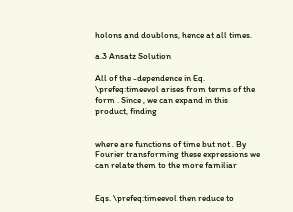holons and doublons, hence at all times.

a.3 Ansatz Solution

All of the -dependence in Eq. \prefeq:timeevol arises from terms of the form . Since , we can expand in this product, finding


where are functions of time but not . By Fourier transforming these expressions we can relate them to the more familiar


Eqs. \prefeq:timeevol then reduce to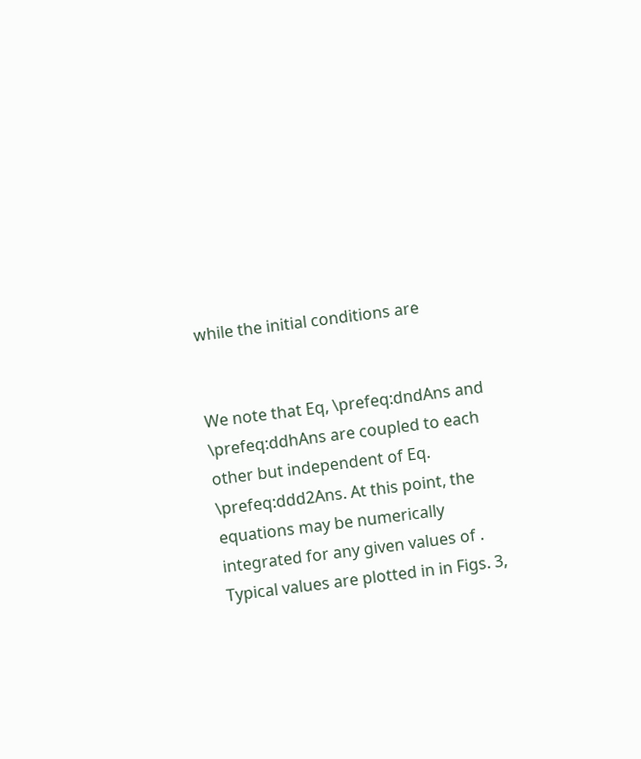while the initial conditions are


We note that Eq, \prefeq:dndAns and \prefeq:ddhAns are coupled to each other but independent of Eq. \prefeq:ddd2Ans. At this point, the equations may be numerically integrated for any given values of . Typical values are plotted in in Figs. 3,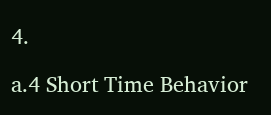4.

a.4 Short Time Behavior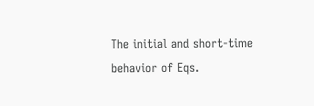The initial and short-time behavior of Eqs.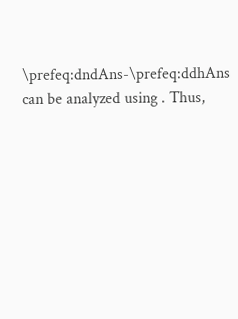\prefeq:dndAns-\prefeq:ddhAns can be analyzed using . Thus,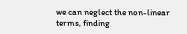we can neglect the non-linear terms, finding